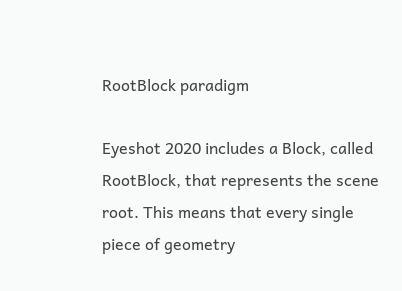RootBlock paradigm

Eyeshot 2020 includes a Block, called RootBlock, that represents the scene root. This means that every single piece of geometry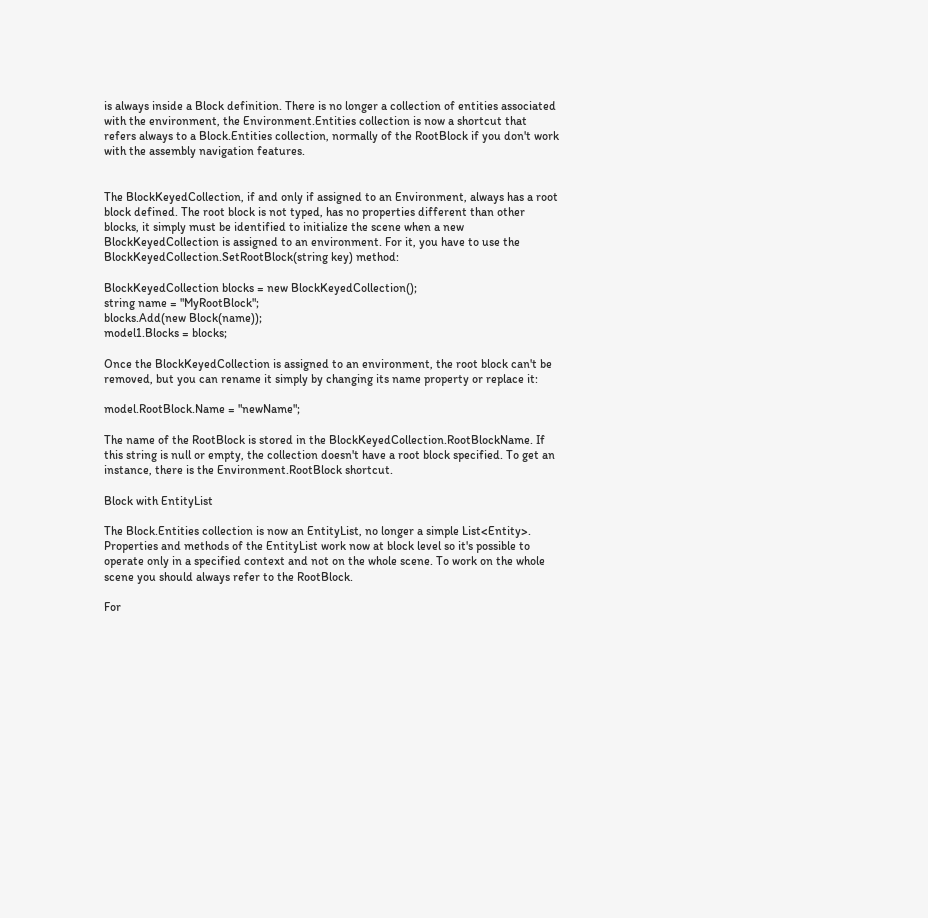is always inside a Block definition. There is no longer a collection of entities associated with the environment, the Environment.Entities collection is now a shortcut that refers always to a Block.Entities collection, normally of the RootBlock if you don't work with the assembly navigation features.


The BlockKeyedCollection, if and only if assigned to an Environment, always has a root block defined. The root block is not typed, has no properties different than other blocks, it simply must be identified to initialize the scene when a new BlockKeyedCollection is assigned to an environment. For it, you have to use the BlockKeyedCollection.SetRootBlock(string key) method:

BlockKeyedCollection blocks = new BlockKeyedCollection();
string name = "MyRootBlock";
blocks.Add(new Block(name));
model1.Blocks = blocks;

Once the BlockKeyedCollection is assigned to an environment, the root block can't be removed, but you can rename it simply by changing its name property or replace it:

model.RootBlock.Name = "newName";

The name of the RootBlock is stored in the BlockKeyedCollection.RootBlockName. If this string is null or empty, the collection doesn't have a root block specified. To get an instance, there is the Environment.RootBlock shortcut.

Block with EntityList

The Block.Entities collection is now an EntityList, no longer a simple List<Entity>. Properties and methods of the EntityList work now at block level so it's possible to operate only in a specified context and not on the whole scene. To work on the whole scene you should always refer to the RootBlock.

For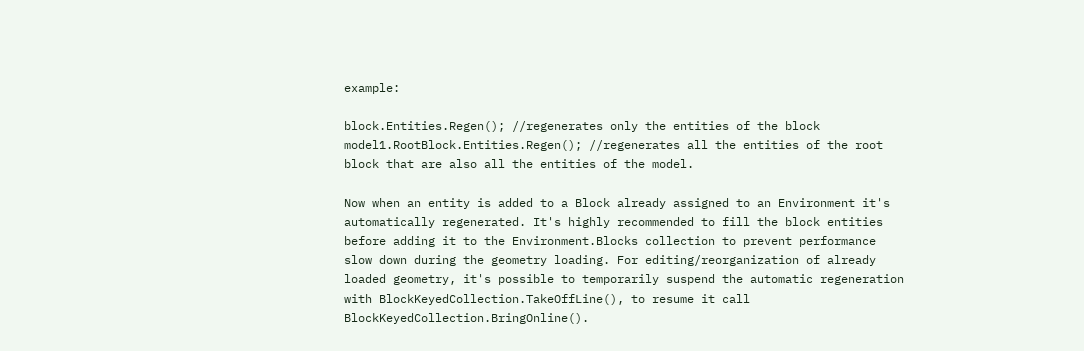example:

block.Entities.Regen(); //regenerates only the entities of the block
model1.RootBlock.Entities.Regen(); //regenerates all the entities of the root block that are also all the entities of the model.

Now when an entity is added to a Block already assigned to an Environment it's automatically regenerated. It's highly recommended to fill the block entities before adding it to the Environment.Blocks collection to prevent performance slow down during the geometry loading. For editing/reorganization of already loaded geometry, it's possible to temporarily suspend the automatic regeneration with BlockKeyedCollection.TakeOffLine(), to resume it call BlockKeyedCollection.BringOnline().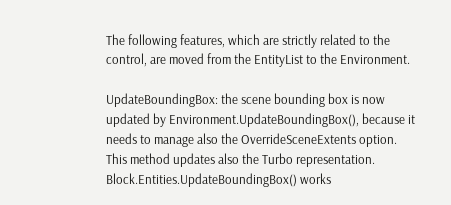The following features, which are strictly related to the control, are moved from the EntityList to the Environment.

UpdateBoundingBox: the scene bounding box is now updated by Environment.UpdateBoundingBox(), because it needs to manage also the OverrideSceneExtents option. This method updates also the Turbo representation. Block.Entities.UpdateBoundingBox() works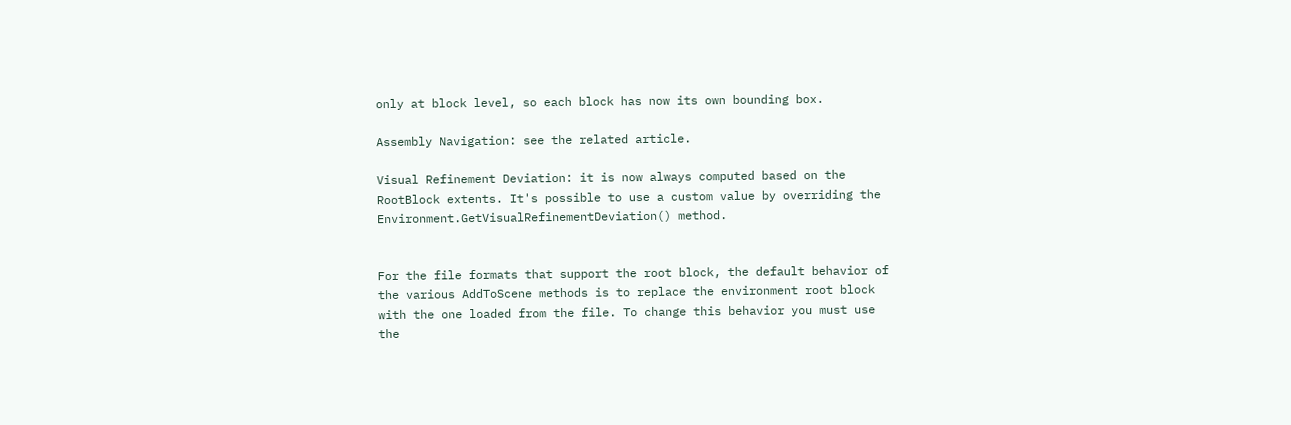only at block level, so each block has now its own bounding box.

Assembly Navigation: see the related article.

Visual Refinement Deviation: it is now always computed based on the RootBlock extents. It's possible to use a custom value by overriding the Environment.GetVisualRefinementDeviation() method.


For the file formats that support the root block, the default behavior of the various AddToScene methods is to replace the environment root block with the one loaded from the file. To change this behavior you must use the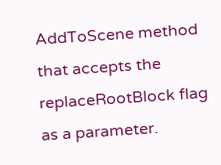AddToScene method that accepts the replaceRootBlock flag as a parameter.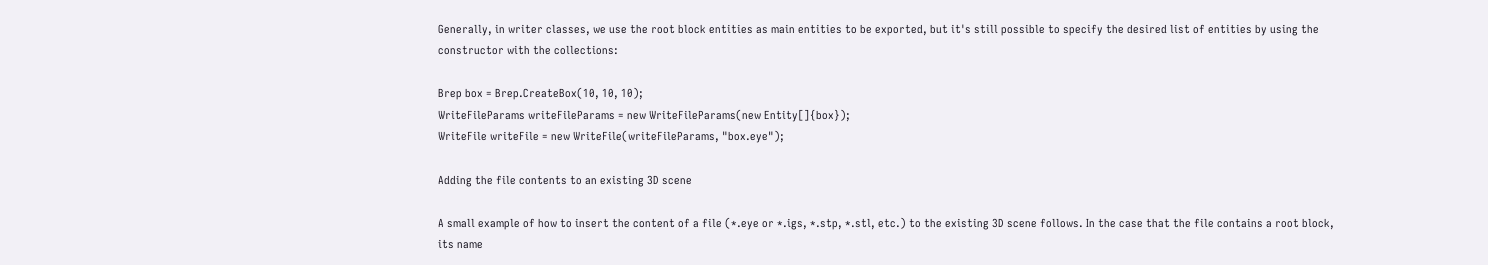Generally, in writer classes, we use the root block entities as main entities to be exported, but it's still possible to specify the desired list of entities by using the constructor with the collections:

Brep box = Brep.CreateBox(10, 10, 10);
WriteFileParams writeFileParams = new WriteFileParams(new Entity[]{box});
WriteFile writeFile = new WriteFile(writeFileParams, "box.eye");

Adding the file contents to an existing 3D scene

A small example of how to insert the content of a file (*.eye or *.igs, *.stp, *.stl, etc.) to the existing 3D scene follows. In the case that the file contains a root block, its name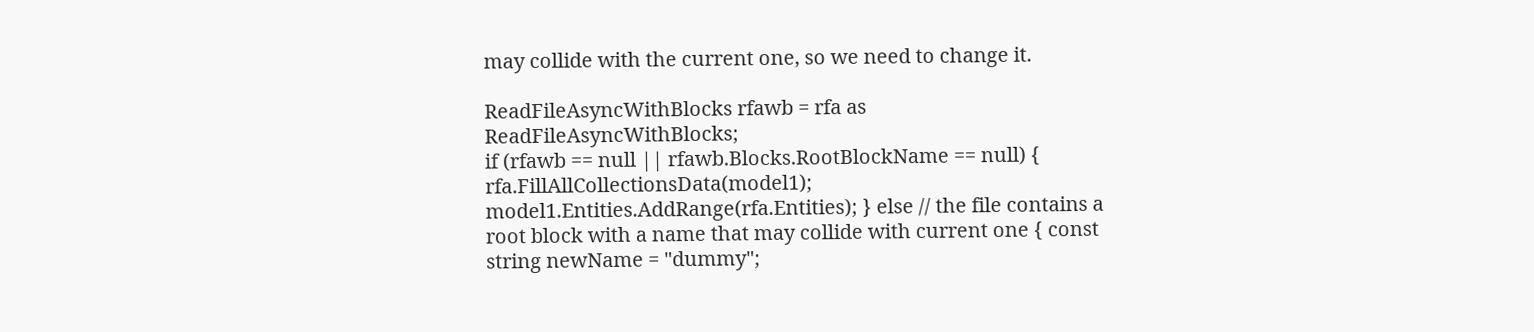may collide with the current one, so we need to change it.

ReadFileAsyncWithBlocks rfawb = rfa as ReadFileAsyncWithBlocks;
if (rfawb == null || rfawb.Blocks.RootBlockName == null) { rfa.FillAllCollectionsData(model1); model1.Entities.AddRange(rfa.Entities); } else // the file contains a root block with a name that may collide with current one { const string newName = "dummy";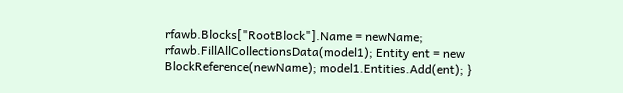rfawb.Blocks["RootBlock"].Name = newName; rfawb.FillAllCollectionsData(model1); Entity ent = new BlockReference(newName); model1.Entities.Add(ent); }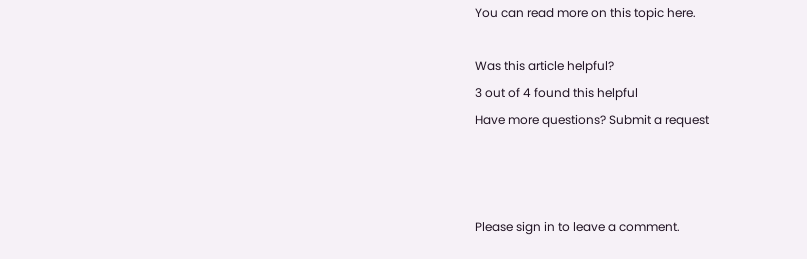You can read more on this topic here.

Was this article helpful?
3 out of 4 found this helpful
Have more questions? Submit a request



Please sign in to leave a comment.